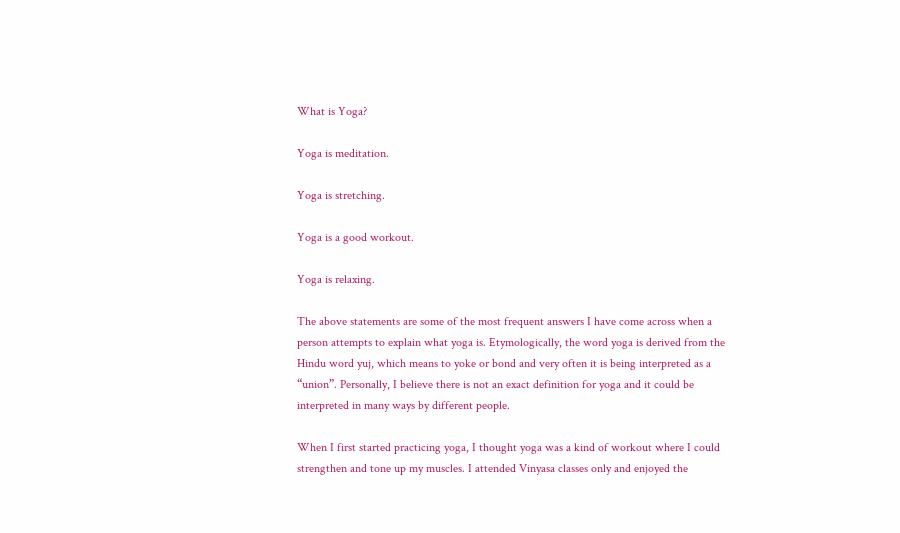What is Yoga?

Yoga is meditation.

Yoga is stretching.

Yoga is a good workout.

Yoga is relaxing.

The above statements are some of the most frequent answers I have come across when a person attempts to explain what yoga is. Etymologically, the word yoga is derived from the Hindu word yuj, which means to yoke or bond and very often it is being interpreted as a “union”. Personally, I believe there is not an exact definition for yoga and it could be interpreted in many ways by different people.

When I first started practicing yoga, I thought yoga was a kind of workout where I could strengthen and tone up my muscles. I attended Vinyasa classes only and enjoyed the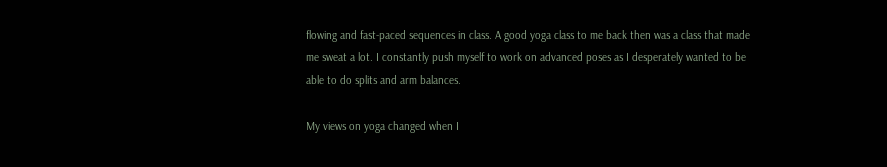flowing and fast-paced sequences in class. A good yoga class to me back then was a class that made me sweat a lot. I constantly push myself to work on advanced poses as I desperately wanted to be able to do splits and arm balances.

My views on yoga changed when I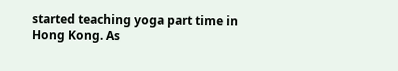started teaching yoga part time in Hong Kong. As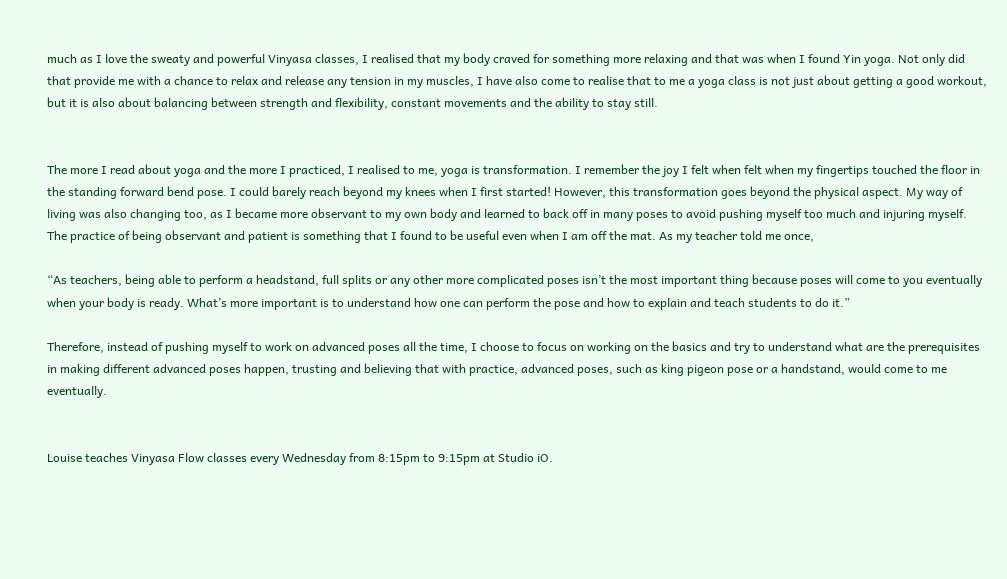much as I love the sweaty and powerful Vinyasa classes, I realised that my body craved for something more relaxing and that was when I found Yin yoga. Not only did that provide me with a chance to relax and release any tension in my muscles, I have also come to realise that to me a yoga class is not just about getting a good workout, but it is also about balancing between strength and flexibility, constant movements and the ability to stay still.


The more I read about yoga and the more I practiced, I realised to me, yoga is transformation. I remember the joy I felt when felt when my fingertips touched the floor in the standing forward bend pose. I could barely reach beyond my knees when I first started! However, this transformation goes beyond the physical aspect. My way of living was also changing too, as I became more observant to my own body and learned to back off in many poses to avoid pushing myself too much and injuring myself. The practice of being observant and patient is something that I found to be useful even when I am off the mat. As my teacher told me once,

“As teachers, being able to perform a headstand, full splits or any other more complicated poses isn’t the most important thing because poses will come to you eventually when your body is ready. What’s more important is to understand how one can perform the pose and how to explain and teach students to do it.”

Therefore, instead of pushing myself to work on advanced poses all the time, I choose to focus on working on the basics and try to understand what are the prerequisites in making different advanced poses happen, trusting and believing that with practice, advanced poses, such as king pigeon pose or a handstand, would come to me eventually.


Louise teaches Vinyasa Flow classes every Wednesday from 8:15pm to 9:15pm at Studio iO.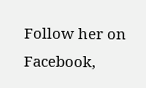Follow her on Facebook,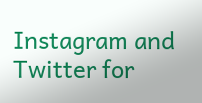Instagram and Twitter for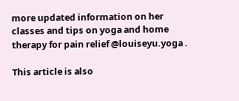more updated information on her classes and tips on yoga and home therapy for pain relief @louiseyu.yoga .

This article is also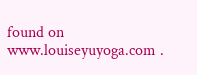found on www.louiseyuyoga.com .